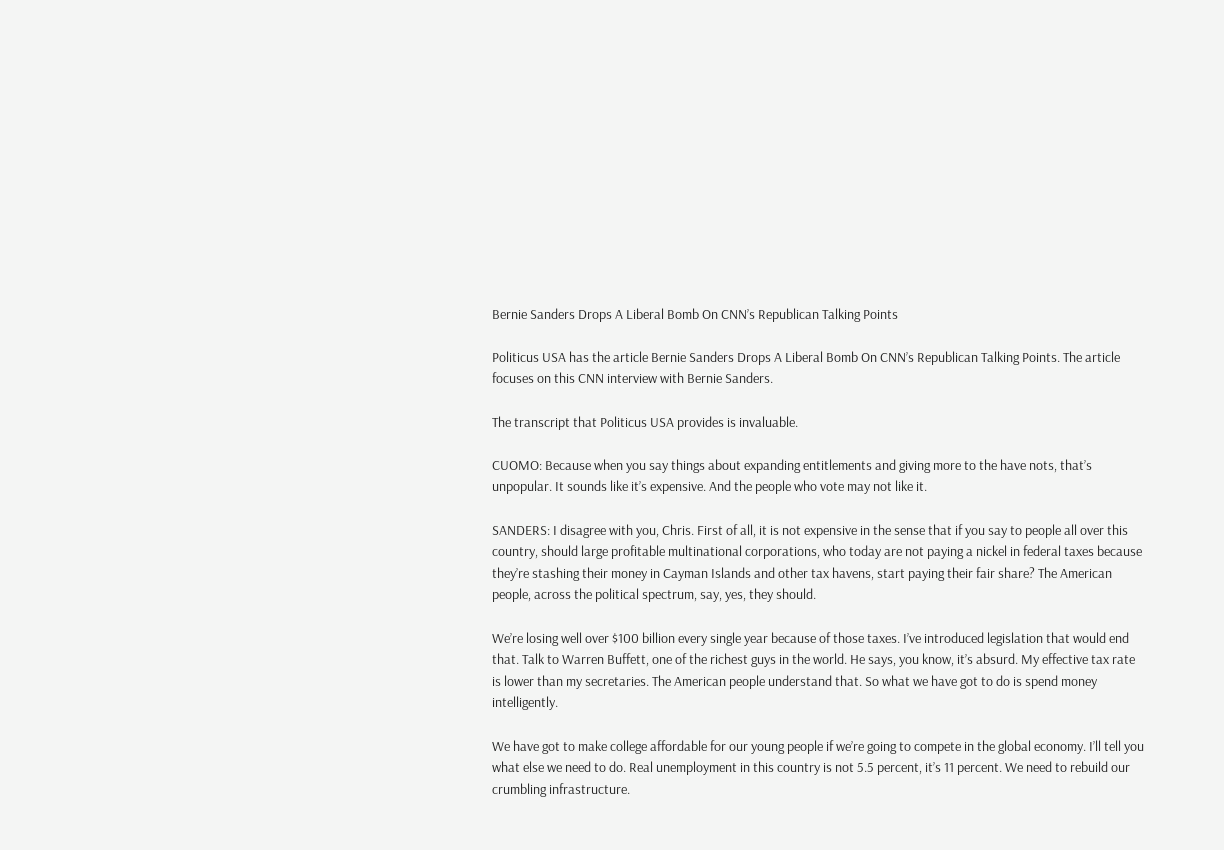Bernie Sanders Drops A Liberal Bomb On CNN’s Republican Talking Points

Politicus USA has the article Bernie Sanders Drops A Liberal Bomb On CNN’s Republican Talking Points. The article focuses on this CNN interview with Bernie Sanders.

The transcript that Politicus USA provides is invaluable.

CUOMO: Because when you say things about expanding entitlements and giving more to the have nots, that’s unpopular. It sounds like it’s expensive. And the people who vote may not like it.

SANDERS: I disagree with you, Chris. First of all, it is not expensive in the sense that if you say to people all over this country, should large profitable multinational corporations, who today are not paying a nickel in federal taxes because they’re stashing their money in Cayman Islands and other tax havens, start paying their fair share? The American people, across the political spectrum, say, yes, they should.

We’re losing well over $100 billion every single year because of those taxes. I’ve introduced legislation that would end that. Talk to Warren Buffett, one of the richest guys in the world. He says, you know, it’s absurd. My effective tax rate is lower than my secretaries. The American people understand that. So what we have got to do is spend money intelligently.

We have got to make college affordable for our young people if we’re going to compete in the global economy. I’ll tell you what else we need to do. Real unemployment in this country is not 5.5 percent, it’s 11 percent. We need to rebuild our crumbling infrastructure.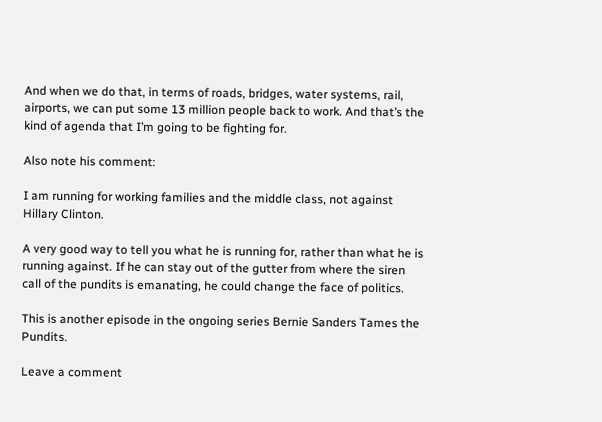And when we do that, in terms of roads, bridges, water systems, rail, airports, we can put some 13 million people back to work. And that’s the kind of agenda that I’m going to be fighting for.

Also note his comment:

I am running for working families and the middle class, not against Hillary Clinton.

A very good way to tell you what he is running for, rather than what he is running against. If he can stay out of the gutter from where the siren call of the pundits is emanating, he could change the face of politics.

This is another episode in the ongoing series Bernie Sanders Tames the Pundits.

Leave a comment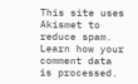This site uses Akismet to reduce spam. Learn how your comment data is processed.